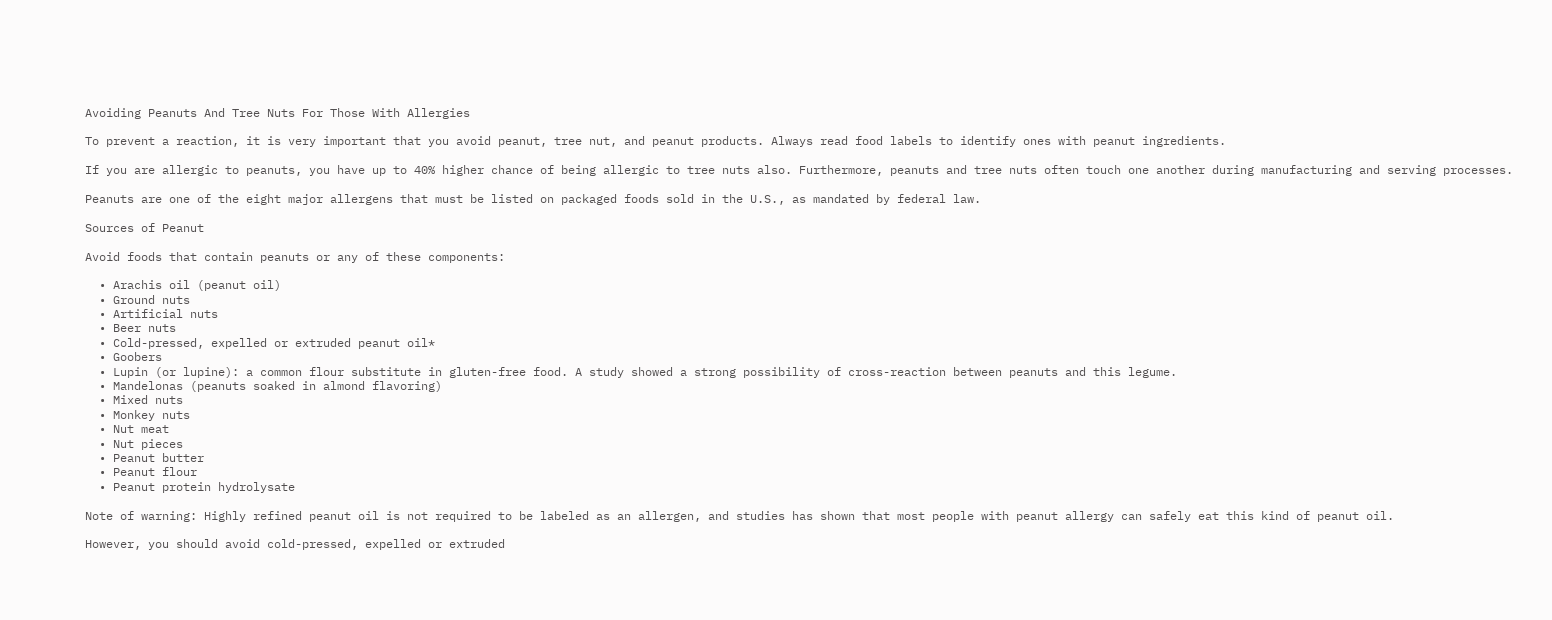Avoiding Peanuts And Tree Nuts For Those With Allergies

To prevent a reaction, it is very important that you avoid peanut, tree nut, and peanut products. Always read food labels to identify ones with peanut ingredients.

If you are allergic to peanuts, you have up to 40% higher chance of being allergic to tree nuts also. Furthermore, peanuts and tree nuts often touch one another during manufacturing and serving processes.

Peanuts are one of the eight major allergens that must be listed on packaged foods sold in the U.S., as mandated by federal law.

Sources of Peanut

Avoid foods that contain peanuts or any of these components:

  • Arachis oil (peanut oil)
  • Ground nuts
  • Artificial nuts
  • Beer nuts
  • Cold-pressed, expelled or extruded peanut oil*
  • Goobers
  • Lupin (or lupine): a common flour substitute in gluten-free food. A study showed a strong possibility of cross-reaction between peanuts and this legume.
  • Mandelonas (peanuts soaked in almond flavoring)
  • Mixed nuts
  • Monkey nuts
  • Nut meat
  • Nut pieces
  • Peanut butter
  • Peanut flour
  • Peanut protein hydrolysate

Note of warning: Highly refined peanut oil is not required to be labeled as an allergen, and studies has shown that most people with peanut allergy can safely eat this kind of peanut oil.

However, you should avoid cold-pressed, expelled or extruded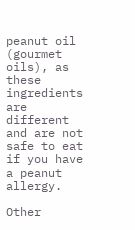peanut oil (gourmet oils), as these ingredients are different and are not safe to eat if you have a peanut allergy.

Other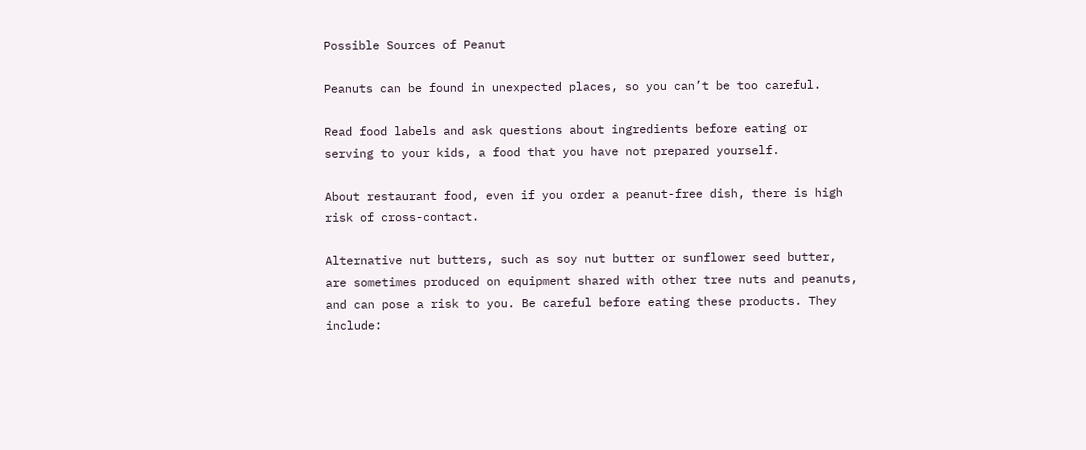Possible Sources of Peanut

Peanuts can be found in unexpected places, so you can’t be too careful.

Read food labels and ask questions about ingredients before eating or serving to your kids, a food that you have not prepared yourself.

About restaurant food, even if you order a peanut-free dish, there is high risk of cross-contact.

Alternative nut butters, such as soy nut butter or sunflower seed butter, are sometimes produced on equipment shared with other tree nuts and peanuts, and can pose a risk to you. Be careful before eating these products. They include: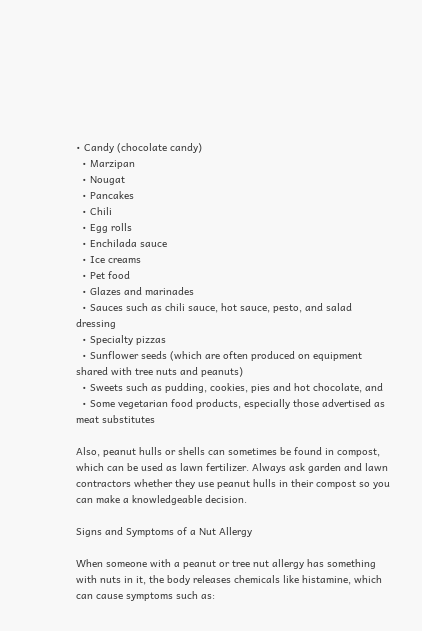• Candy (chocolate candy)
  • Marzipan
  • Nougat
  • Pancakes
  • Chili
  • Egg rolls
  • Enchilada sauce
  • Ice creams
  • Pet food
  • Glazes and marinades
  • Sauces such as chili sauce, hot sauce, pesto, and salad dressing
  • Specialty pizzas
  • Sunflower seeds (which are often produced on equipment shared with tree nuts and peanuts)
  • Sweets such as pudding, cookies, pies and hot chocolate, and
  • Some vegetarian food products, especially those advertised as meat substitutes

Also, peanut hulls or shells can sometimes be found in compost, which can be used as lawn fertilizer. Always ask garden and lawn contractors whether they use peanut hulls in their compost so you can make a knowledgeable decision.

Signs and Symptoms of a Nut Allergy

When someone with a peanut or tree nut allergy has something with nuts in it, the body releases chemicals like histamine, which can cause symptoms such as: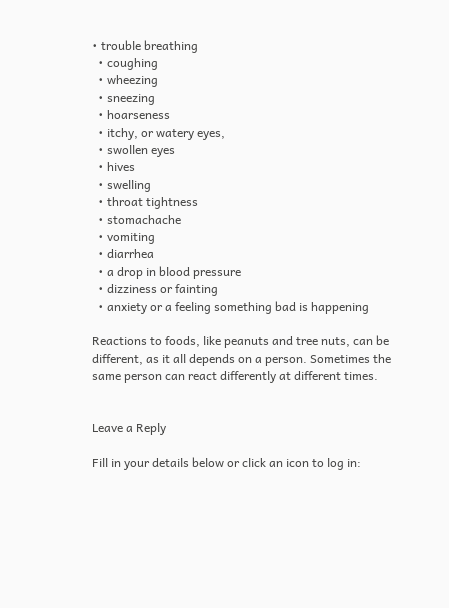• trouble breathing
  • coughing
  • wheezing
  • sneezing
  • hoarseness
  • itchy, or watery eyes,
  • swollen eyes
  • hives
  • swelling
  • throat tightness
  • stomachache
  • vomiting
  • diarrhea
  • a drop in blood pressure
  • dizziness or fainting
  • anxiety or a feeling something bad is happening

Reactions to foods, like peanuts and tree nuts, can be different, as it all depends on a person. Sometimes the same person can react differently at different times.


Leave a Reply

Fill in your details below or click an icon to log in: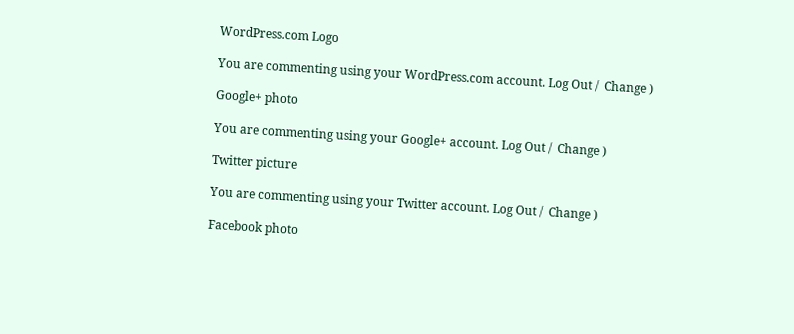WordPress.com Logo

You are commenting using your WordPress.com account. Log Out /  Change )

Google+ photo

You are commenting using your Google+ account. Log Out /  Change )

Twitter picture

You are commenting using your Twitter account. Log Out /  Change )

Facebook photo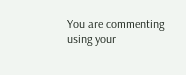You are commenting using your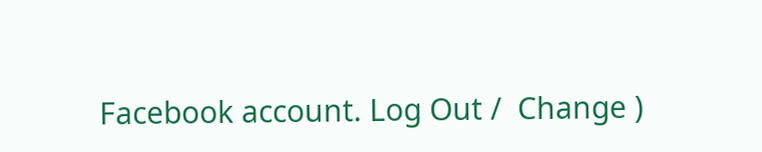Facebook account. Log Out /  Change )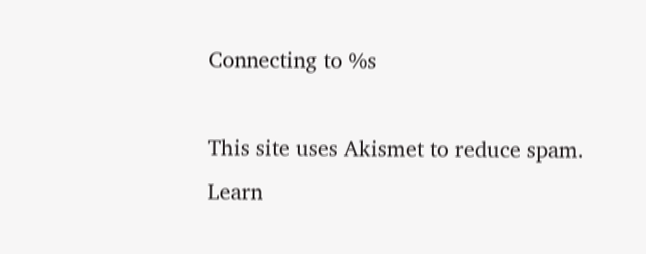Connecting to %s

This site uses Akismet to reduce spam. Learn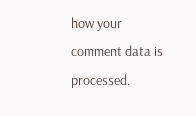how your comment data is processed.